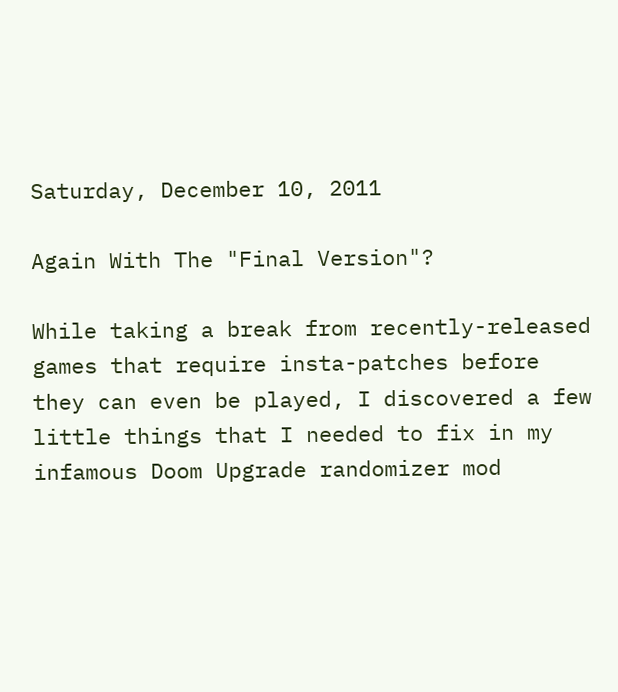Saturday, December 10, 2011

Again With The "Final Version"?

While taking a break from recently-released games that require insta-patches before they can even be played, I discovered a few little things that I needed to fix in my infamous Doom Upgrade randomizer mod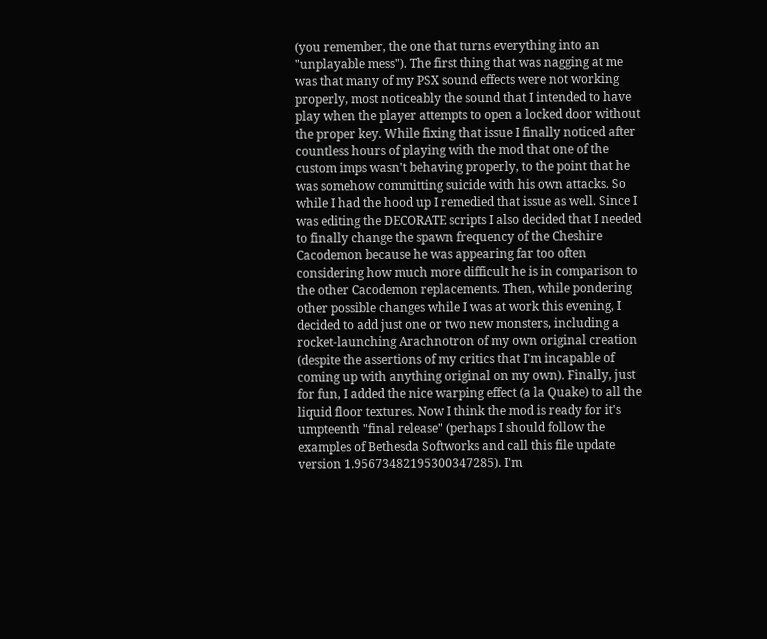(you remember, the one that turns everything into an "unplayable mess"). The first thing that was nagging at me was that many of my PSX sound effects were not working properly, most noticeably the sound that I intended to have play when the player attempts to open a locked door without the proper key. While fixing that issue I finally noticed after countless hours of playing with the mod that one of the custom imps wasn't behaving properly, to the point that he was somehow committing suicide with his own attacks. So while I had the hood up I remedied that issue as well. Since I was editing the DECORATE scripts I also decided that I needed to finally change the spawn frequency of the Cheshire Cacodemon because he was appearing far too often considering how much more difficult he is in comparison to the other Cacodemon replacements. Then, while pondering other possible changes while I was at work this evening, I decided to add just one or two new monsters, including a rocket-launching Arachnotron of my own original creation (despite the assertions of my critics that I'm incapable of coming up with anything original on my own). Finally, just for fun, I added the nice warping effect (a la Quake) to all the liquid floor textures. Now I think the mod is ready for it's umpteenth "final release" (perhaps I should follow the examples of Bethesda Softworks and call this file update version 1.95673482195300347285). I'm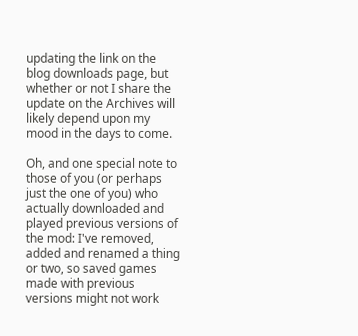updating the link on the blog downloads page, but whether or not I share the update on the Archives will likely depend upon my mood in the days to come.

Oh, and one special note to those of you (or perhaps just the one of you) who actually downloaded and played previous versions of the mod: I've removed, added and renamed a thing or two, so saved games made with previous versions might not work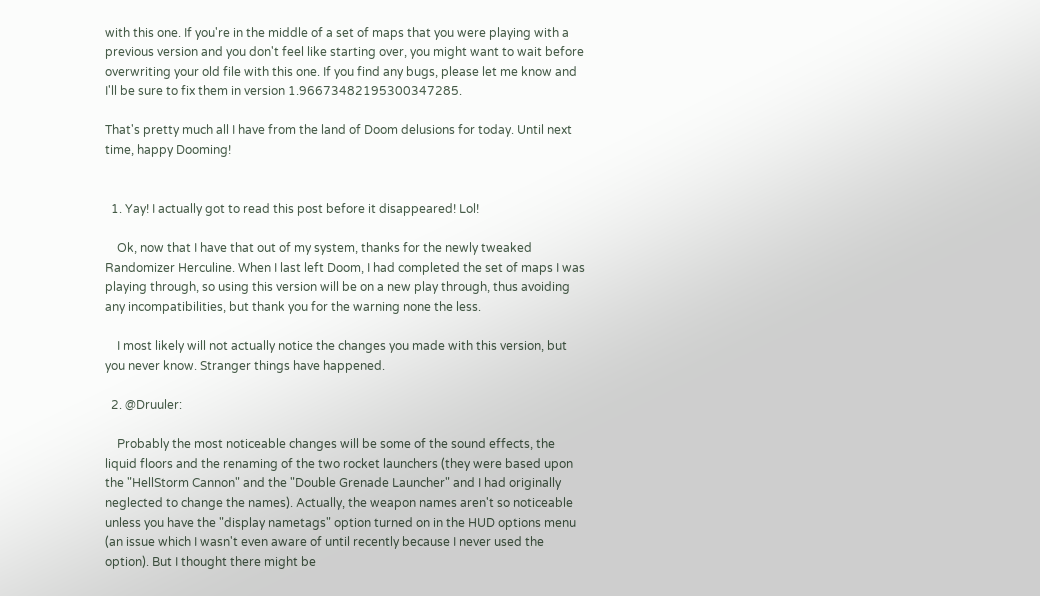with this one. If you're in the middle of a set of maps that you were playing with a previous version and you don't feel like starting over, you might want to wait before overwriting your old file with this one. If you find any bugs, please let me know and I'll be sure to fix them in version 1.96673482195300347285.

That's pretty much all I have from the land of Doom delusions for today. Until next time, happy Dooming!


  1. Yay! I actually got to read this post before it disappeared! Lol!

    Ok, now that I have that out of my system, thanks for the newly tweaked Randomizer Herculine. When I last left Doom, I had completed the set of maps I was playing through, so using this version will be on a new play through, thus avoiding any incompatibilities, but thank you for the warning none the less.

    I most likely will not actually notice the changes you made with this version, but you never know. Stranger things have happened.

  2. @Druuler:

    Probably the most noticeable changes will be some of the sound effects, the liquid floors and the renaming of the two rocket launchers (they were based upon the "HellStorm Cannon" and the "Double Grenade Launcher" and I had originally neglected to change the names). Actually, the weapon names aren't so noticeable unless you have the "display nametags" option turned on in the HUD options menu (an issue which I wasn't even aware of until recently because I never used the option). But I thought there might be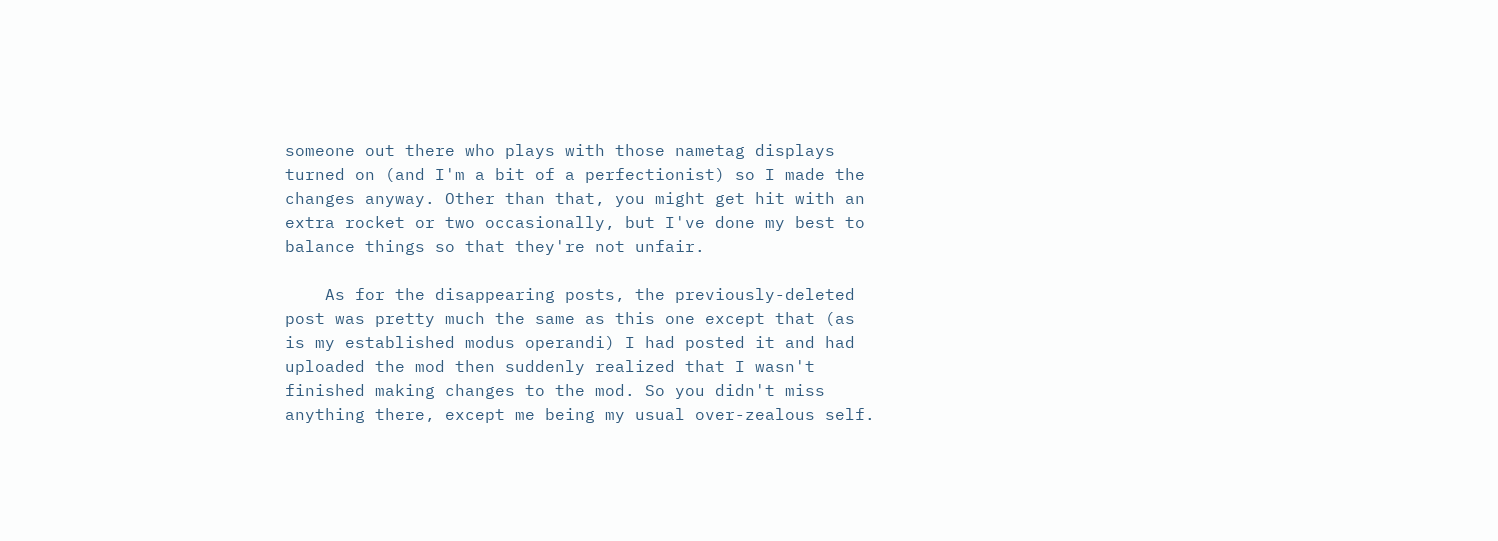someone out there who plays with those nametag displays turned on (and I'm a bit of a perfectionist) so I made the changes anyway. Other than that, you might get hit with an extra rocket or two occasionally, but I've done my best to balance things so that they're not unfair.

    As for the disappearing posts, the previously-deleted post was pretty much the same as this one except that (as is my established modus operandi) I had posted it and had uploaded the mod then suddenly realized that I wasn't finished making changes to the mod. So you didn't miss anything there, except me being my usual over-zealous self.